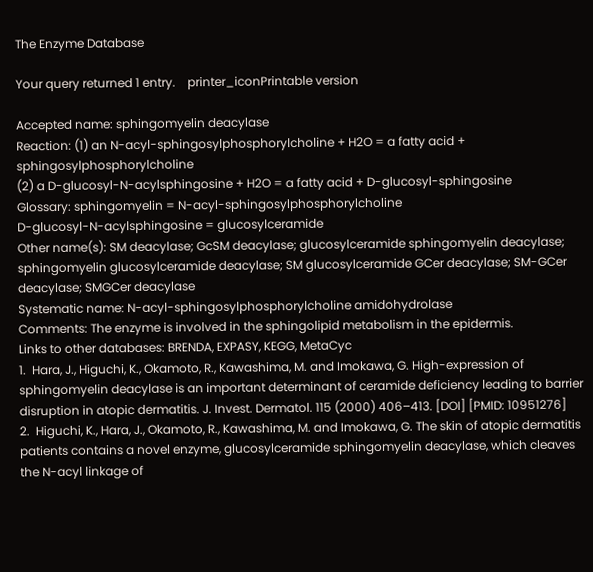The Enzyme Database

Your query returned 1 entry.    printer_iconPrintable version

Accepted name: sphingomyelin deacylase
Reaction: (1) an N-acyl-sphingosylphosphorylcholine + H2O = a fatty acid + sphingosylphosphorylcholine
(2) a D-glucosyl-N-acylsphingosine + H2O = a fatty acid + D-glucosyl-sphingosine
Glossary: sphingomyelin = N-acyl-sphingosylphosphorylcholine
D-glucosyl-N-acylsphingosine = glucosylceramide
Other name(s): SM deacylase; GcSM deacylase; glucosylceramide sphingomyelin deacylase; sphingomyelin glucosylceramide deacylase; SM glucosylceramide GCer deacylase; SM-GCer deacylase; SMGCer deacylase
Systematic name: N-acyl-sphingosylphosphorylcholine amidohydrolase
Comments: The enzyme is involved in the sphingolipid metabolism in the epidermis.
Links to other databases: BRENDA, EXPASY, KEGG, MetaCyc
1.  Hara, J., Higuchi, K., Okamoto, R., Kawashima, M. and Imokawa, G. High-expression of sphingomyelin deacylase is an important determinant of ceramide deficiency leading to barrier disruption in atopic dermatitis. J. Invest. Dermatol. 115 (2000) 406–413. [DOI] [PMID: 10951276]
2.  Higuchi, K., Hara, J., Okamoto, R., Kawashima, M. and Imokawa, G. The skin of atopic dermatitis patients contains a novel enzyme, glucosylceramide sphingomyelin deacylase, which cleaves the N-acyl linkage of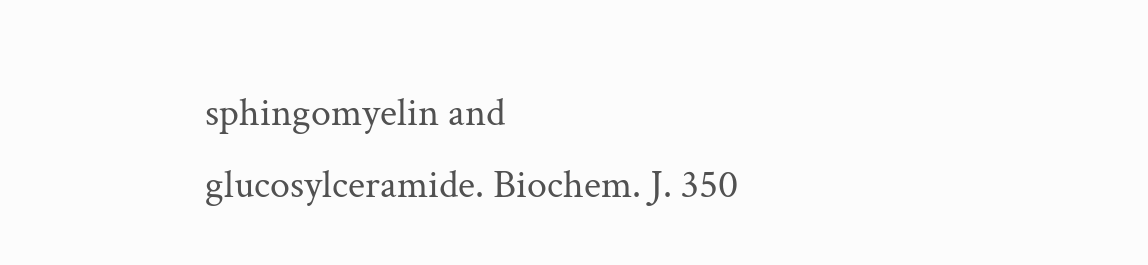sphingomyelin and glucosylceramide. Biochem. J. 350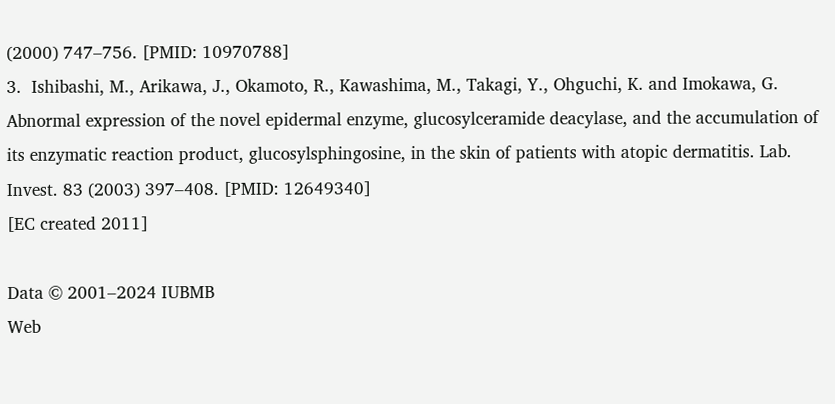(2000) 747–756. [PMID: 10970788]
3.  Ishibashi, M., Arikawa, J., Okamoto, R., Kawashima, M., Takagi, Y., Ohguchi, K. and Imokawa, G. Abnormal expression of the novel epidermal enzyme, glucosylceramide deacylase, and the accumulation of its enzymatic reaction product, glucosylsphingosine, in the skin of patients with atopic dermatitis. Lab. Invest. 83 (2003) 397–408. [PMID: 12649340]
[EC created 2011]

Data © 2001–2024 IUBMB
Web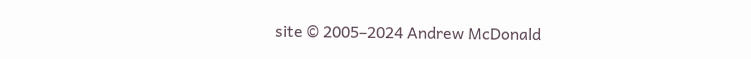site © 2005–2024 Andrew McDonald